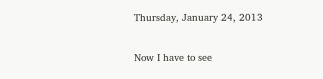Thursday, January 24, 2013

Now I have to see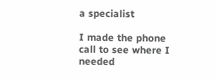a specialist

I made the phone  call to see where I needed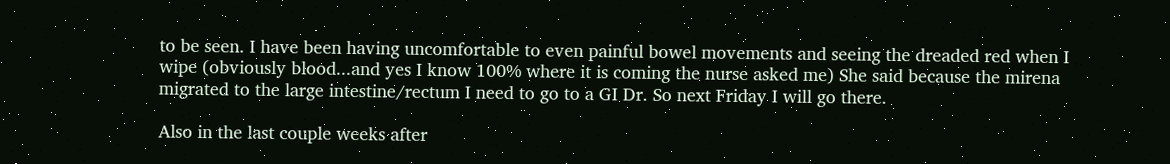to be seen. I have been having uncomfortable to even painful bowel movements and seeing the dreaded red when I wipe (obviously blood...and yes I know 100% where it is coming the nurse asked me) She said because the mirena migrated to the large intestine/rectum I need to go to a GI Dr. So next Friday I will go there.

Also in the last couple weeks after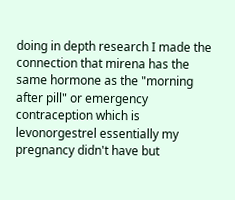doing in depth research I made the connection that mirena has the same hormone as the "morning after pill" or emergency contraception which is levonorgestrel essentially my pregnancy didn't have but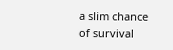a slim chance of survival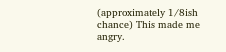(approximately 1/8ish chance) This made me angry.